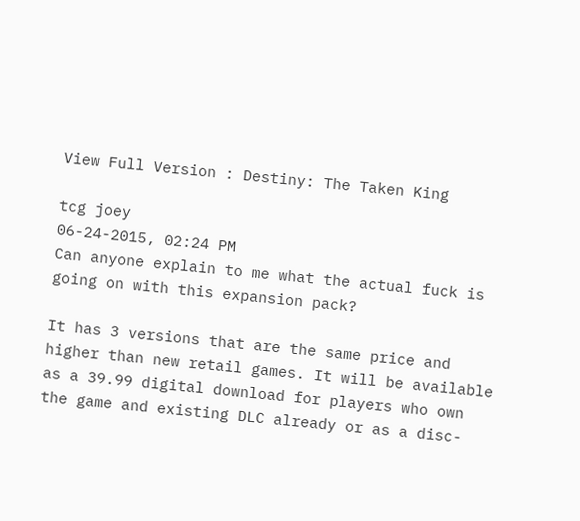View Full Version : Destiny: The Taken King

tcg joey
06-24-2015, 02:24 PM
Can anyone explain to me what the actual fuck is going on with this expansion pack?

It has 3 versions that are the same price and higher than new retail games. It will be available as a 39.99 digital download for players who own the game and existing DLC already or as a disc-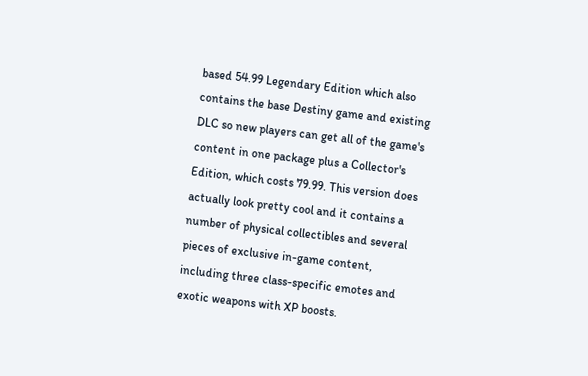based 54.99 Legendary Edition which also contains the base Destiny game and existing DLC so new players can get all of the game's content in one package plus a Collector's Edition, which costs 79.99. This version does actually look pretty cool and it contains a number of physical collectibles and several pieces of exclusive in-game content, including three class-specific emotes and exotic weapons with XP boosts.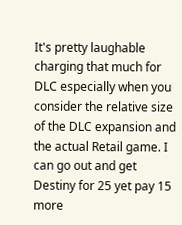It's pretty laughable charging that much for DLC especially when you consider the relative size of the DLC expansion and the actual Retail game. I can go out and get Destiny for 25 yet pay 15 more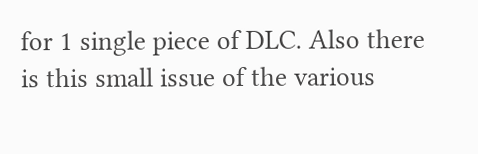for 1 single piece of DLC. Also there is this small issue of the various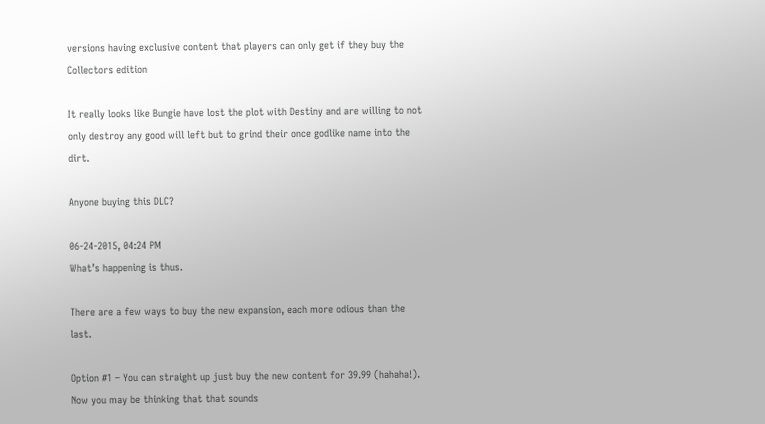versions having exclusive content that players can only get if they buy the Collectors edition

It really looks like Bungie have lost the plot with Destiny and are willing to not only destroy any good will left but to grind their once godlike name into the dirt.

Anyone buying this DLC?

06-24-2015, 04:24 PM
What’s happening is thus.

There are a few ways to buy the new expansion, each more odious than the last.

Option #1 – You can straight up just buy the new content for 39.99 (hahaha!). Now you may be thinking that that sounds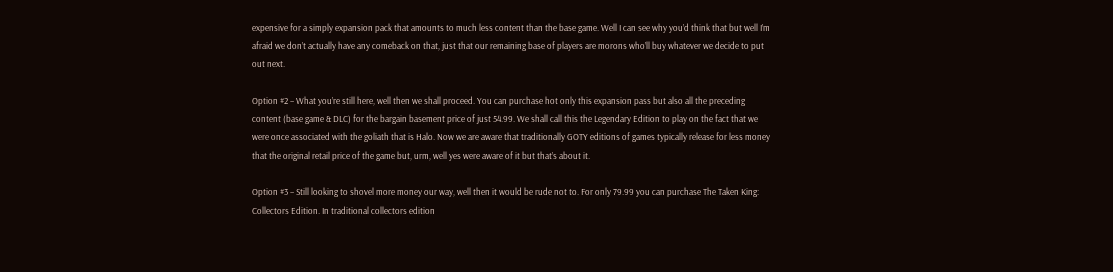expensive for a simply expansion pack that amounts to much less content than the base game. Well I can see why you’d think that but well I’m afraid we don’t actually have any comeback on that, just that our remaining base of players are morons who’ll buy whatever we decide to put out next.

Option #2 – What you’re still here, well then we shall proceed. You can purchase hot only this expansion pass but also all the preceding content (base game & DLC) for the bargain basement price of just 54.99. We shall call this the Legendary Edition to play on the fact that we were once associated with the goliath that is Halo. Now we are aware that traditionally GOTY editions of games typically release for less money that the original retail price of the game but, urm, well yes were aware of it but that’s about it.

Option #3 – Still looking to shovel more money our way, well then it would be rude not to. For only 79.99 you can purchase The Taken King: Collectors Edition. In traditional collectors edition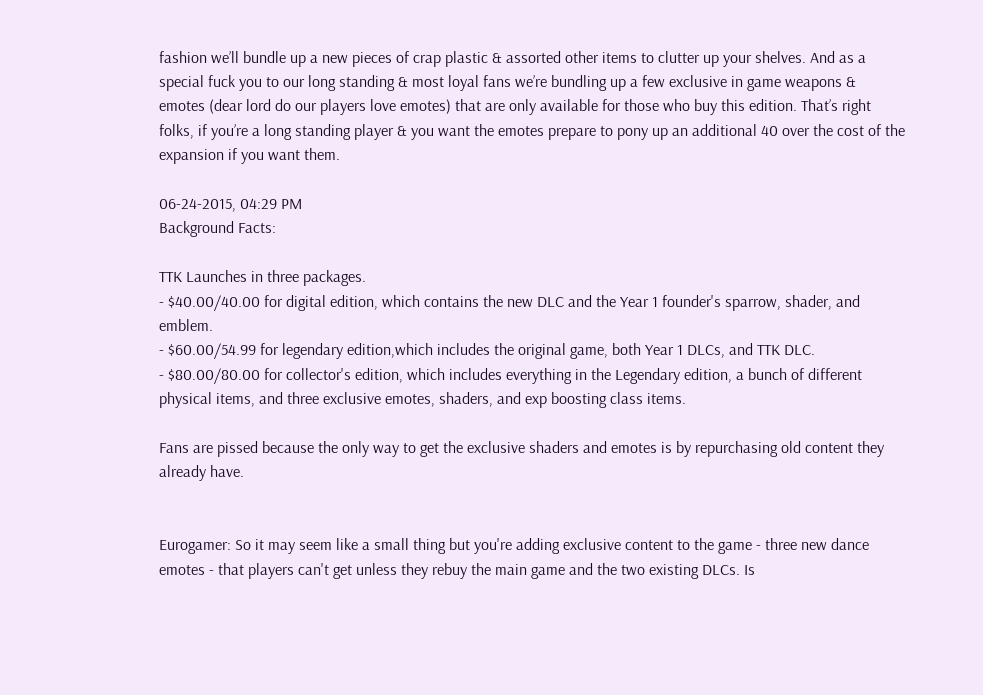fashion we’ll bundle up a new pieces of crap plastic & assorted other items to clutter up your shelves. And as a special fuck you to our long standing & most loyal fans we’re bundling up a few exclusive in game weapons & emotes (dear lord do our players love emotes) that are only available for those who buy this edition. That’s right folks, if you’re a long standing player & you want the emotes prepare to pony up an additional 40 over the cost of the expansion if you want them.

06-24-2015, 04:29 PM
Background Facts:

TTK Launches in three packages.
- $40.00/40.00 for digital edition, which contains the new DLC and the Year 1 founder's sparrow, shader, and emblem.
- $60.00/54.99 for legendary edition,which includes the original game, both Year 1 DLCs, and TTK DLC.
- $80.00/80.00 for collector's edition, which includes everything in the Legendary edition, a bunch of different physical items, and three exclusive emotes, shaders, and exp boosting class items.

Fans are pissed because the only way to get the exclusive shaders and emotes is by repurchasing old content they already have.


Eurogamer: So it may seem like a small thing but you're adding exclusive content to the game - three new dance emotes - that players can't get unless they rebuy the main game and the two existing DLCs. Is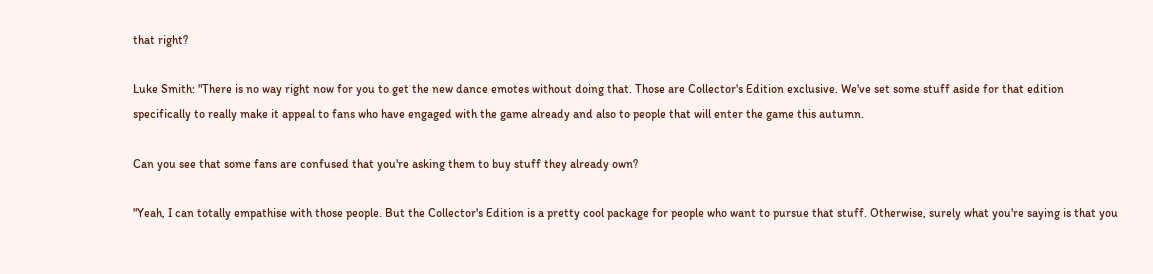that right?

Luke Smith: "There is no way right now for you to get the new dance emotes without doing that. Those are Collector's Edition exclusive. We've set some stuff aside for that edition specifically to really make it appeal to fans who have engaged with the game already and also to people that will enter the game this autumn.

Can you see that some fans are confused that you're asking them to buy stuff they already own?

"Yeah, I can totally empathise with those people. But the Collector's Edition is a pretty cool package for people who want to pursue that stuff. Otherwise, surely what you're saying is that you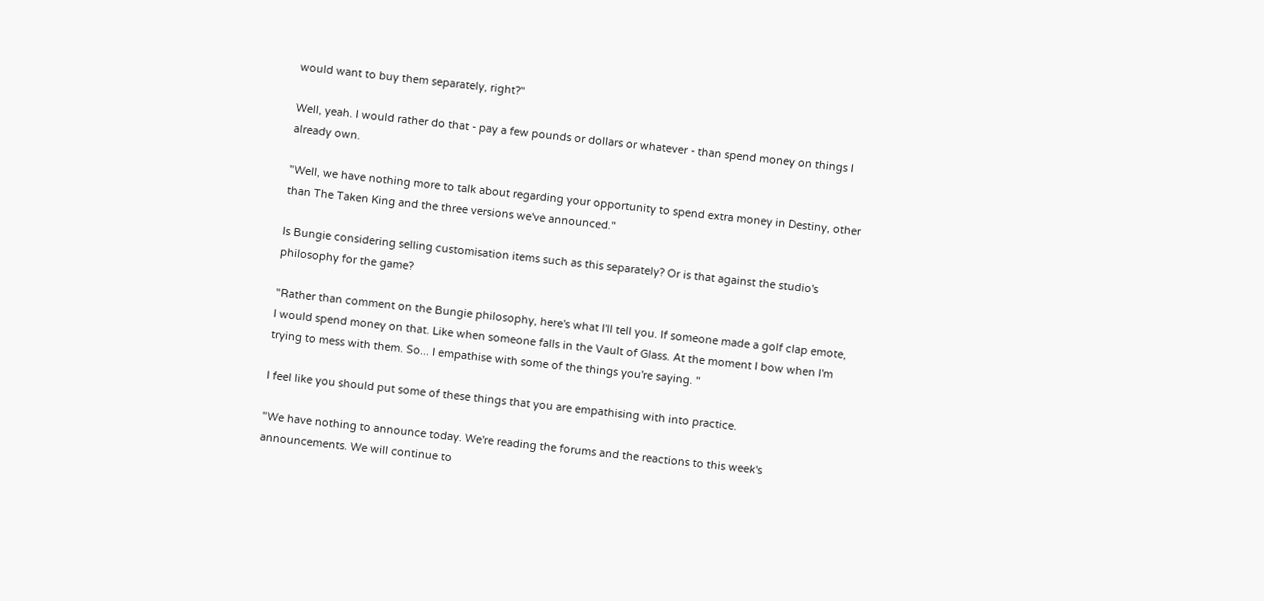would want to buy them separately, right?"

Well, yeah. I would rather do that - pay a few pounds or dollars or whatever - than spend money on things I already own.

"Well, we have nothing more to talk about regarding your opportunity to spend extra money in Destiny, other than The Taken King and the three versions we've announced."

Is Bungie considering selling customisation items such as this separately? Or is that against the studio's philosophy for the game?

"Rather than comment on the Bungie philosophy, here's what I'll tell you. If someone made a golf clap emote, I would spend money on that. Like when someone falls in the Vault of Glass. At the moment I bow when I'm trying to mess with them. So... I empathise with some of the things you're saying. "

I feel like you should put some of these things that you are empathising with into practice.

"We have nothing to announce today. We're reading the forums and the reactions to this week's announcements. We will continue to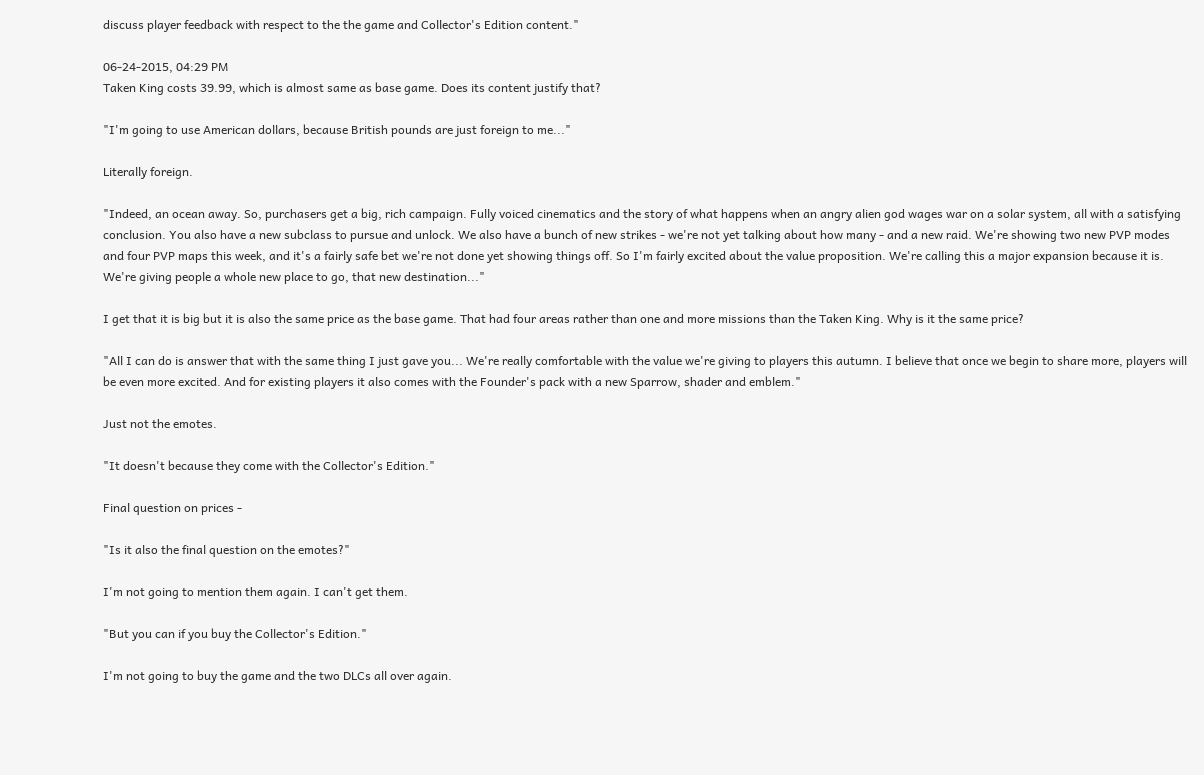discuss player feedback with respect to the the game and Collector's Edition content."

06-24-2015, 04:29 PM
Taken King costs 39.99, which is almost same as base game. Does its content justify that?

"I'm going to use American dollars, because British pounds are just foreign to me..."

Literally foreign.

"Indeed, an ocean away. So, purchasers get a big, rich campaign. Fully voiced cinematics and the story of what happens when an angry alien god wages war on a solar system, all with a satisfying conclusion. You also have a new subclass to pursue and unlock. We also have a bunch of new strikes - we're not yet talking about how many - and a new raid. We're showing two new PVP modes and four PVP maps this week, and it's a fairly safe bet we're not done yet showing things off. So I'm fairly excited about the value proposition. We're calling this a major expansion because it is. We're giving people a whole new place to go, that new destination..."

I get that it is big but it is also the same price as the base game. That had four areas rather than one and more missions than the Taken King. Why is it the same price?

"All I can do is answer that with the same thing I just gave you... We're really comfortable with the value we're giving to players this autumn. I believe that once we begin to share more, players will be even more excited. And for existing players it also comes with the Founder's pack with a new Sparrow, shader and emblem."

Just not the emotes.

"It doesn't because they come with the Collector's Edition."

Final question on prices -

"Is it also the final question on the emotes?"

I'm not going to mention them again. I can't get them.

"But you can if you buy the Collector's Edition."

I'm not going to buy the game and the two DLCs all over again.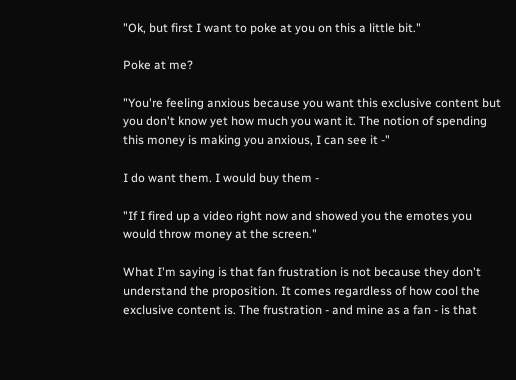"Ok, but first I want to poke at you on this a little bit."

Poke at me?

"You're feeling anxious because you want this exclusive content but you don't know yet how much you want it. The notion of spending this money is making you anxious, I can see it -"

I do want them. I would buy them -

"If I fired up a video right now and showed you the emotes you would throw money at the screen."

What I'm saying is that fan frustration is not because they don't understand the proposition. It comes regardless of how cool the exclusive content is. The frustration - and mine as a fan - is that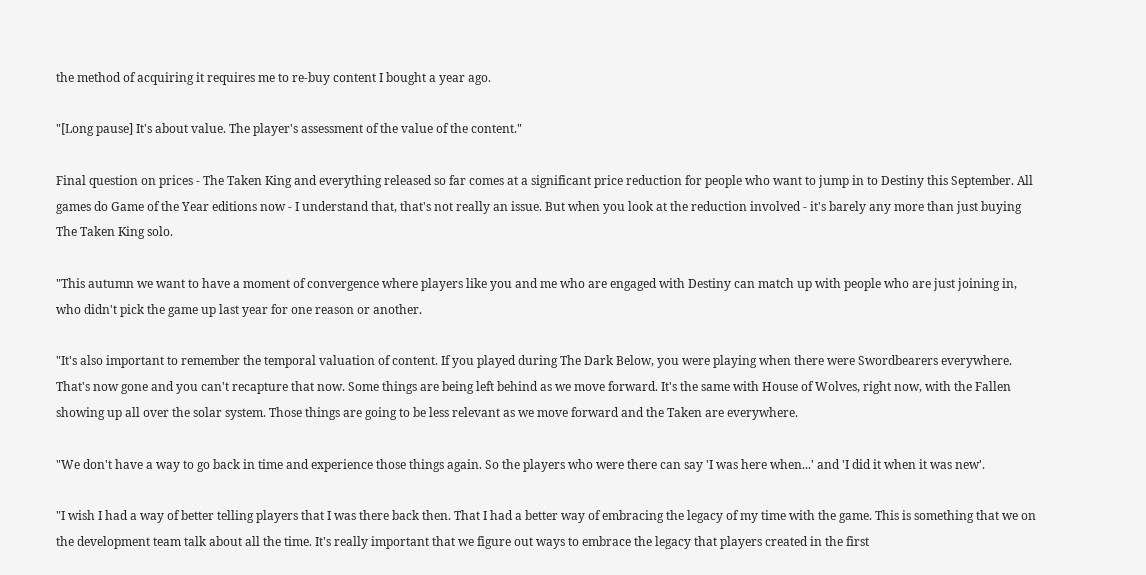the method of acquiring it requires me to re-buy content I bought a year ago.

"[Long pause] It's about value. The player's assessment of the value of the content."

Final question on prices - The Taken King and everything released so far comes at a significant price reduction for people who want to jump in to Destiny this September. All games do Game of the Year editions now - I understand that, that's not really an issue. But when you look at the reduction involved - it's barely any more than just buying The Taken King solo.

"This autumn we want to have a moment of convergence where players like you and me who are engaged with Destiny can match up with people who are just joining in, who didn't pick the game up last year for one reason or another.

"It's also important to remember the temporal valuation of content. If you played during The Dark Below, you were playing when there were Swordbearers everywhere. That's now gone and you can't recapture that now. Some things are being left behind as we move forward. It's the same with House of Wolves, right now, with the Fallen showing up all over the solar system. Those things are going to be less relevant as we move forward and the Taken are everywhere.

"We don't have a way to go back in time and experience those things again. So the players who were there can say 'I was here when...' and 'I did it when it was new'.

"I wish I had a way of better telling players that I was there back then. That I had a better way of embracing the legacy of my time with the game. This is something that we on the development team talk about all the time. It's really important that we figure out ways to embrace the legacy that players created in the first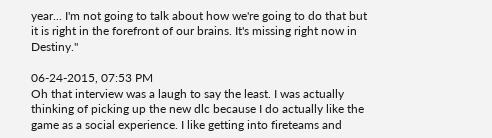year... I'm not going to talk about how we're going to do that but it is right in the forefront of our brains. It's missing right now in Destiny."

06-24-2015, 07:53 PM
Oh that interview was a laugh to say the least. I was actually thinking of picking up the new dlc because I do actually like the game as a social experience. I like getting into fireteams and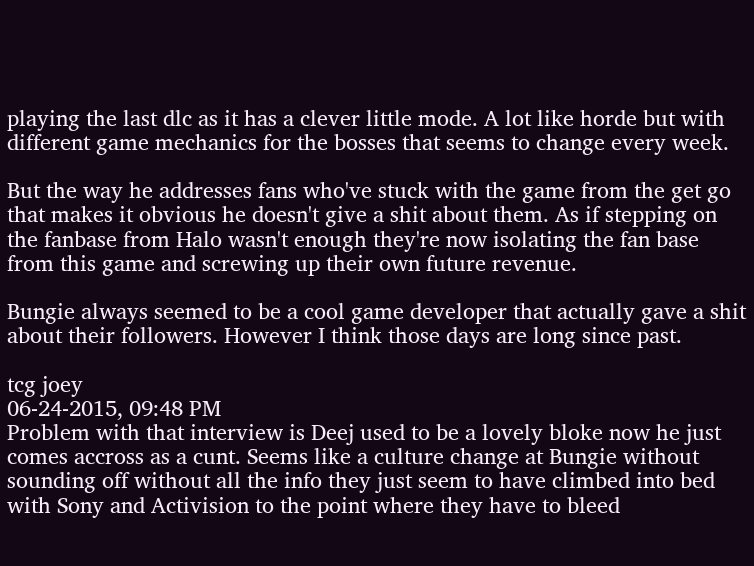playing the last dlc as it has a clever little mode. A lot like horde but with different game mechanics for the bosses that seems to change every week.

But the way he addresses fans who've stuck with the game from the get go that makes it obvious he doesn't give a shit about them. As if stepping on the fanbase from Halo wasn't enough they're now isolating the fan base from this game and screwing up their own future revenue.

Bungie always seemed to be a cool game developer that actually gave a shit about their followers. However I think those days are long since past.

tcg joey
06-24-2015, 09:48 PM
Problem with that interview is Deej used to be a lovely bloke now he just comes accross as a cunt. Seems like a culture change at Bungie without sounding off without all the info they just seem to have climbed into bed with Sony and Activision to the point where they have to bleed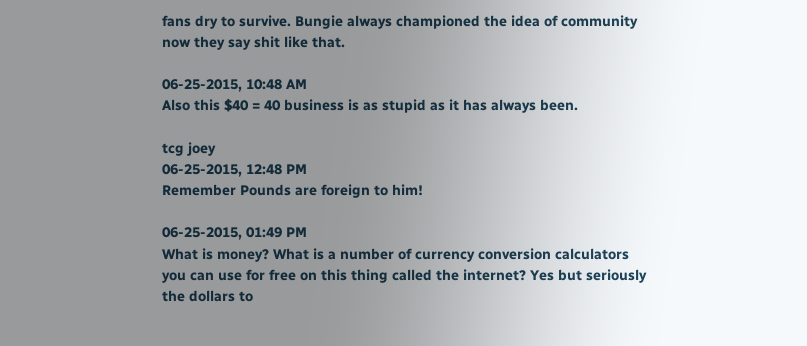fans dry to survive. Bungie always championed the idea of community now they say shit like that.

06-25-2015, 10:48 AM
Also this $40 = 40 business is as stupid as it has always been.

tcg joey
06-25-2015, 12:48 PM
Remember Pounds are foreign to him!

06-25-2015, 01:49 PM
What is money? What is a number of currency conversion calculators you can use for free on this thing called the internet? Yes but seriously the dollars to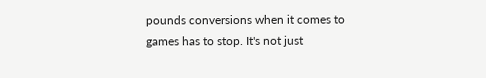pounds conversions when it comes to games has to stop. It's not just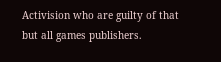Activision who are guilty of that but all games publishers.